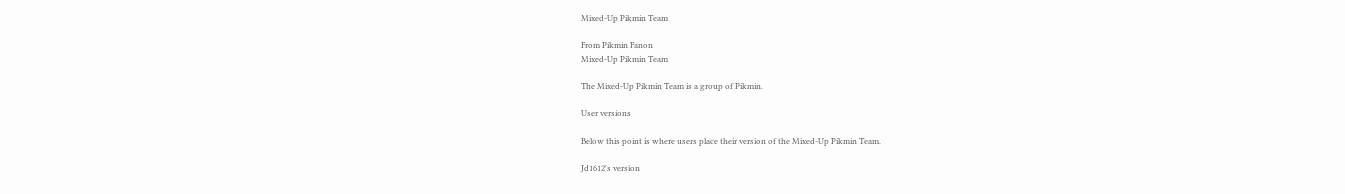Mixed-Up Pikmin Team

From Pikmin Fanon
Mixed-Up Pikmin Team

The Mixed-Up Pikmin Team is a group of Pikmin.

User versions

Below this point is where users place their version of the Mixed-Up Pikmin Team.

Jd1612's version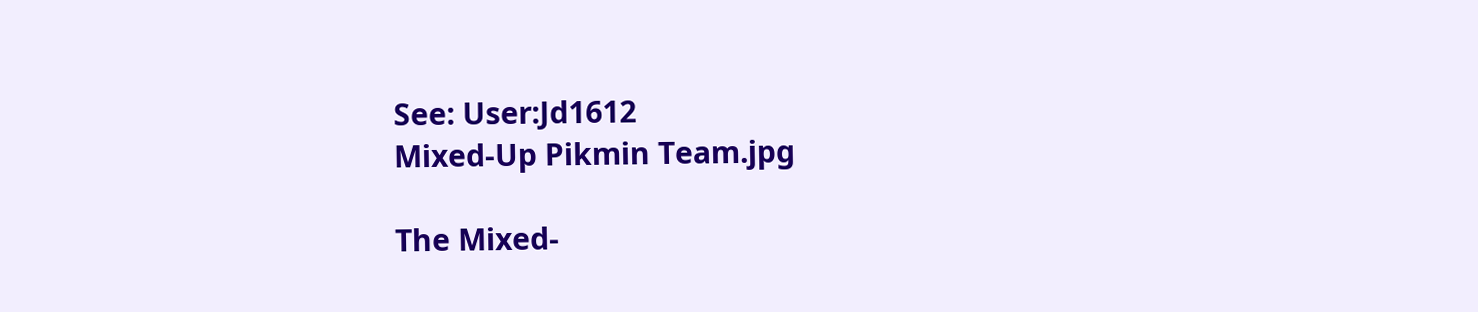See: User:Jd1612
Mixed-Up Pikmin Team.jpg

The Mixed-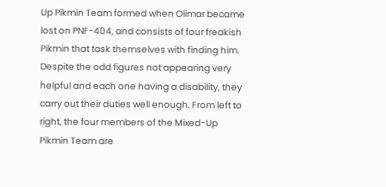Up Pikmin Team formed when Olimar became lost on PNF-404, and consists of four freakish Pikmin that task themselves with finding him. Despite the odd figures not appearing very helpful and each one having a disability, they carry out their duties well enough. From left to right, the four members of the Mixed-Up Pikmin Team are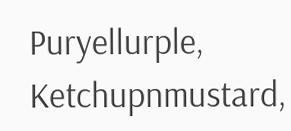Puryellurple, Ketchupnmustard,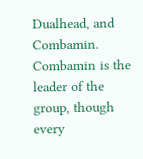Dualhead, and Combamin. Combamin is the leader of the group, though every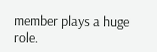member plays a huge role.